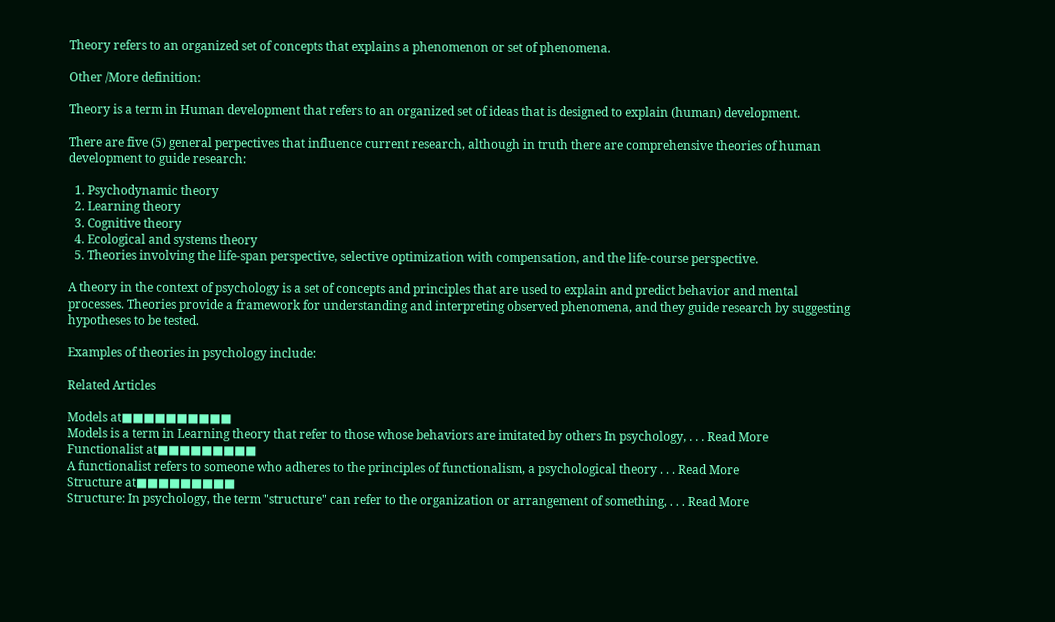Theory refers to an organized set of concepts that explains a phenomenon or set of phenomena.

Other /More definition:

Theory is a term in Human development that refers to an organized set of ideas that is designed to explain (human) development.

There are five (5) general perpectives that influence current research, although in truth there are comprehensive theories of human development to guide research:

  1. Psychodynamic theory
  2. Learning theory
  3. Cognitive theory
  4. Ecological and systems theory
  5. Theories involving the life-span perspective, selective optimization with compensation, and the life-course perspective.

A theory in the context of psychology is a set of concepts and principles that are used to explain and predict behavior and mental processes. Theories provide a framework for understanding and interpreting observed phenomena, and they guide research by suggesting hypotheses to be tested.

Examples of theories in psychology include:

Related Articles

Models at■■■■■■■■■■
Models is a term in Learning theory that refer to those whose behaviors are imitated by others In psychology, . . . Read More
Functionalist at■■■■■■■■■
A functionalist refers to someone who adheres to the principles of functionalism, a psychological theory . . . Read More
Structure at■■■■■■■■■
Structure: In psychology, the term "structure" can refer to the organization or arrangement of something, . . . Read More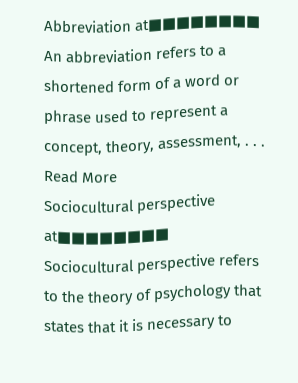Abbreviation at■■■■■■■■
An abbreviation refers to a shortened form of a word or phrase used to represent a concept, theory, assessment, . . . Read More
Sociocultural perspective at■■■■■■■■
Sociocultural perspective refers to the theory of psychology that states that it is necessary to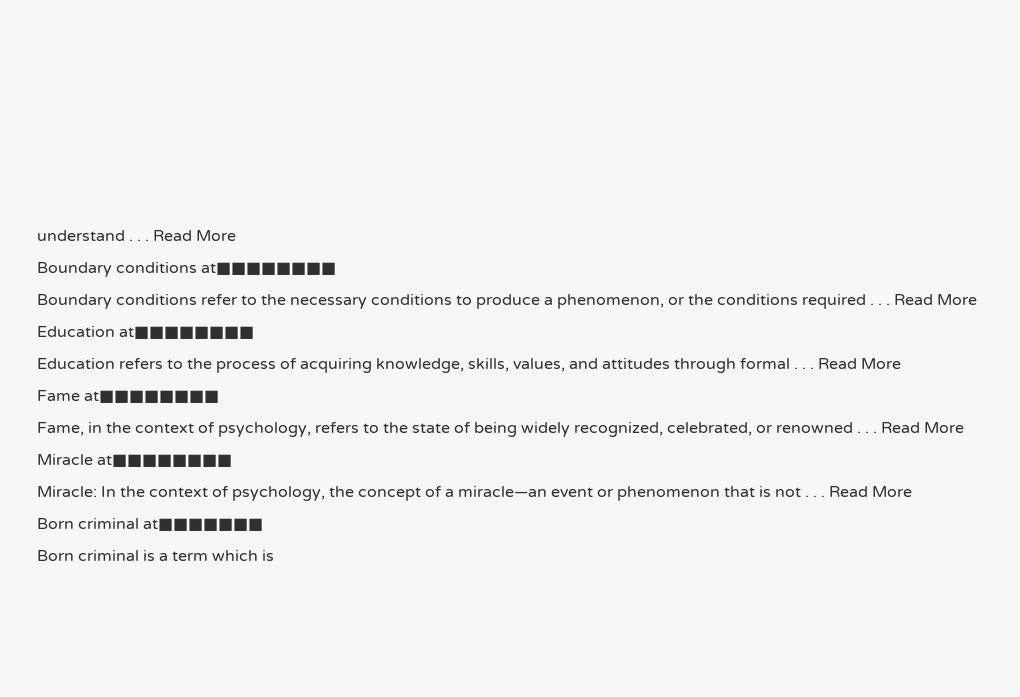understand . . . Read More
Boundary conditions at■■■■■■■■
Boundary conditions refer to the necessary conditions to produce a phenomenon, or the conditions required . . . Read More
Education at■■■■■■■■
Education refers to the process of acquiring knowledge, skills, values, and attitudes through formal . . . Read More
Fame at■■■■■■■■
Fame, in the context of psychology, refers to the state of being widely recognized, celebrated, or renowned . . . Read More
Miracle at■■■■■■■■
Miracle: In the context of psychology, the concept of a miracle—an event or phenomenon that is not . . . Read More
Born criminal at■■■■■■■
Born criminal is a term which is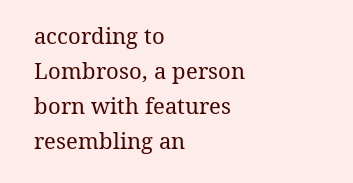according to Lombroso, a person born with features resembling an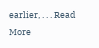earlier, . . . Read More